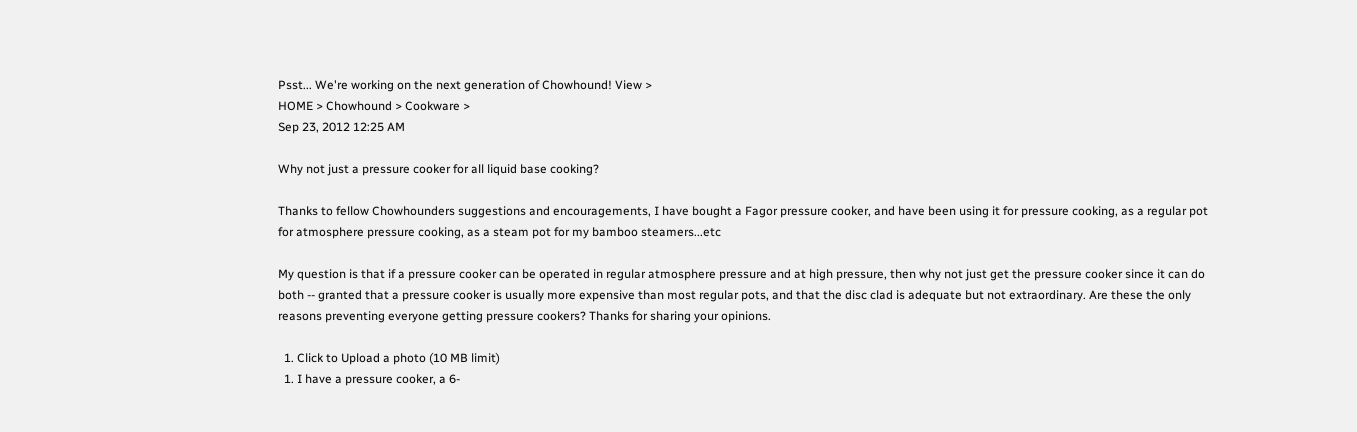Psst... We're working on the next generation of Chowhound! View >
HOME > Chowhound > Cookware >
Sep 23, 2012 12:25 AM

Why not just a pressure cooker for all liquid base cooking?

Thanks to fellow Chowhounders suggestions and encouragements, I have bought a Fagor pressure cooker, and have been using it for pressure cooking, as a regular pot for atmosphere pressure cooking, as a steam pot for my bamboo steamers...etc

My question is that if a pressure cooker can be operated in regular atmosphere pressure and at high pressure, then why not just get the pressure cooker since it can do both -- granted that a pressure cooker is usually more expensive than most regular pots, and that the disc clad is adequate but not extraordinary. Are these the only reasons preventing everyone getting pressure cookers? Thanks for sharing your opinions.

  1. Click to Upload a photo (10 MB limit)
  1. I have a pressure cooker, a 6-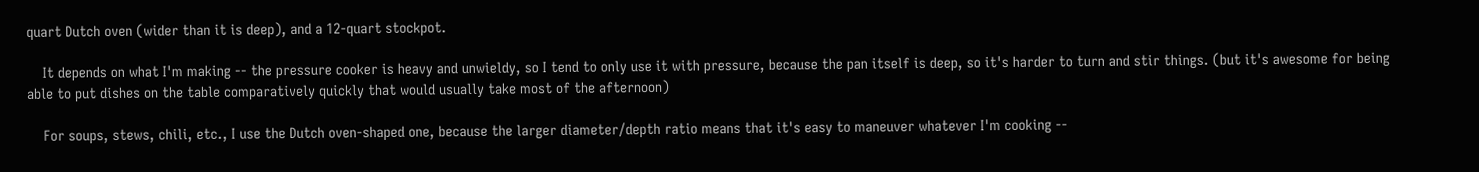quart Dutch oven (wider than it is deep), and a 12-quart stockpot.

    It depends on what I'm making -- the pressure cooker is heavy and unwieldy, so I tend to only use it with pressure, because the pan itself is deep, so it's harder to turn and stir things. (but it's awesome for being able to put dishes on the table comparatively quickly that would usually take most of the afternoon)

    For soups, stews, chili, etc., I use the Dutch oven-shaped one, because the larger diameter/depth ratio means that it's easy to maneuver whatever I'm cooking --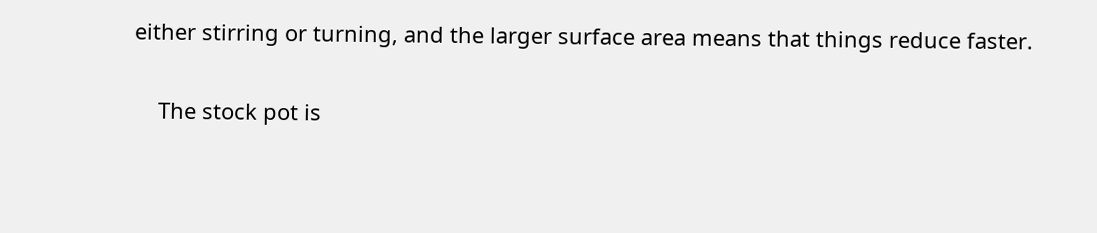either stirring or turning, and the larger surface area means that things reduce faster.

    The stock pot is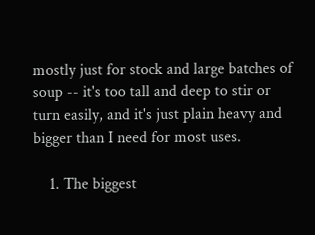mostly just for stock and large batches of soup -- it's too tall and deep to stir or turn easily, and it's just plain heavy and bigger than I need for most uses.

    1. The biggest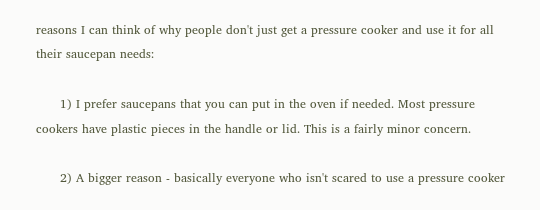reasons I can think of why people don't just get a pressure cooker and use it for all their saucepan needs:

      1) I prefer saucepans that you can put in the oven if needed. Most pressure cookers have plastic pieces in the handle or lid. This is a fairly minor concern.

      2) A bigger reason - basically everyone who isn't scared to use a pressure cooker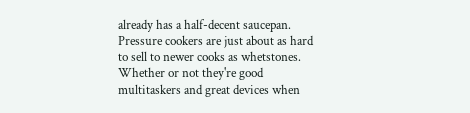already has a half-decent saucepan. Pressure cookers are just about as hard to sell to newer cooks as whetstones. Whether or not they're good multitaskers and great devices when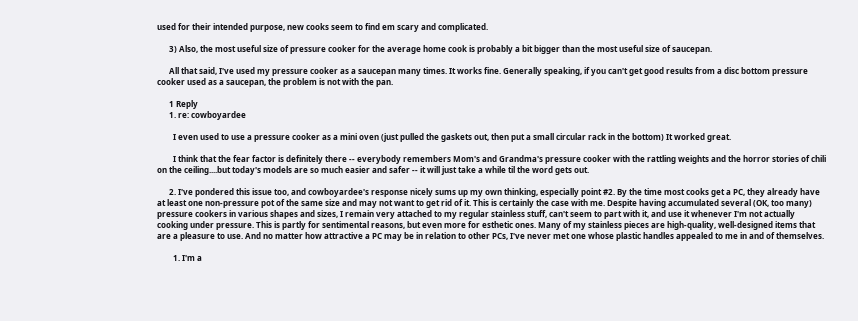used for their intended purpose, new cooks seem to find em scary and complicated.

      3) Also, the most useful size of pressure cooker for the average home cook is probably a bit bigger than the most useful size of saucepan.

      All that said, I've used my pressure cooker as a saucepan many times. It works fine. Generally speaking, if you can't get good results from a disc bottom pressure cooker used as a saucepan, the problem is not with the pan.

      1 Reply
      1. re: cowboyardee

        I even used to use a pressure cooker as a mini oven (just pulled the gaskets out, then put a small circular rack in the bottom) It worked great.

        I think that the fear factor is definitely there -- everybody remembers Mom's and Grandma's pressure cooker with the rattling weights and the horror stories of chili on the ceiling....but today's models are so much easier and safer -- it will just take a while til the word gets out.

      2. I've pondered this issue too, and cowboyardee's response nicely sums up my own thinking, especially point #2. By the time most cooks get a PC, they already have at least one non-pressure pot of the same size and may not want to get rid of it. This is certainly the case with me. Despite having accumulated several (OK, too many) pressure cookers in various shapes and sizes, I remain very attached to my regular stainless stuff, can't seem to part with it, and use it whenever I'm not actually cooking under pressure. This is partly for sentimental reasons, but even more for esthetic ones. Many of my stainless pieces are high-quality, well-designed items that are a pleasure to use. And no matter how attractive a PC may be in relation to other PCs, I've never met one whose plastic handles appealed to me in and of themselves.

        1. I'm a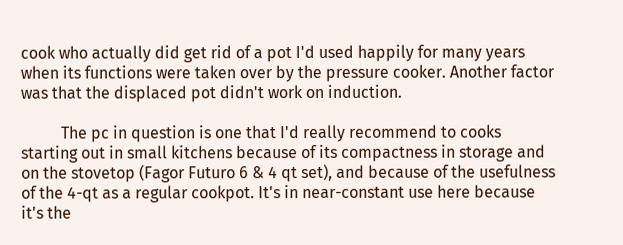cook who actually did get rid of a pot I'd used happily for many years when its functions were taken over by the pressure cooker. Another factor was that the displaced pot didn't work on induction.

          The pc in question is one that I'd really recommend to cooks starting out in small kitchens because of its compactness in storage and on the stovetop (Fagor Futuro 6 & 4 qt set), and because of the usefulness of the 4-qt as a regular cookpot. It's in near-constant use here because it's the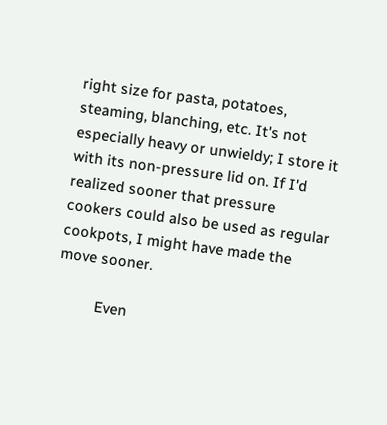right size for pasta, potatoes, steaming, blanching, etc. It's not especially heavy or unwieldy; I store it with its non-pressure lid on. If I'd realized sooner that pressure cookers could also be used as regular cookpots, I might have made the move sooner.

          Even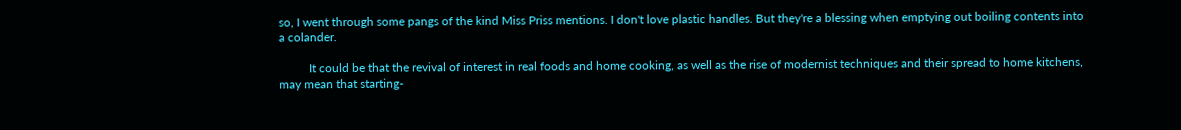so, I went through some pangs of the kind Miss Priss mentions. I don't love plastic handles. But they're a blessing when emptying out boiling contents into a colander.

          It could be that the revival of interest in real foods and home cooking, as well as the rise of modernist techniques and their spread to home kitchens, may mean that starting-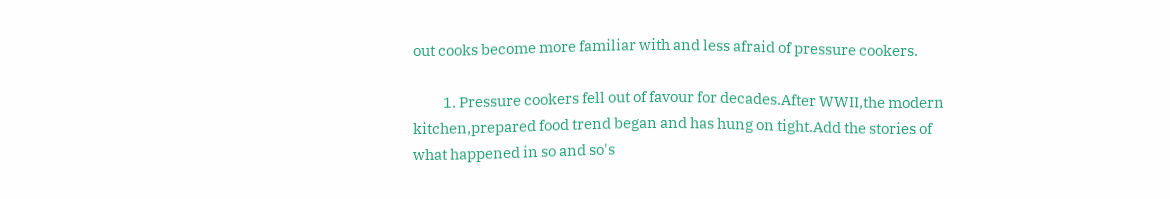out cooks become more familiar with and less afraid of pressure cookers.

          1. Pressure cookers fell out of favour for decades.After WWII,the modern kitchen,prepared food trend began and has hung on tight.Add the stories of what happened in so and so's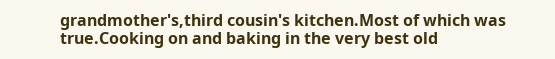grandmother's,third cousin's kitchen.Most of which was true.Cooking on and baking in the very best old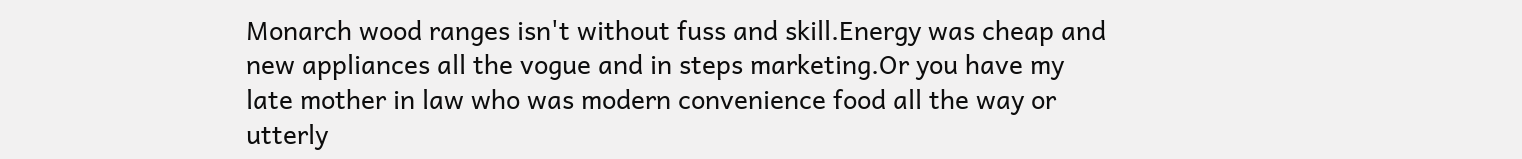Monarch wood ranges isn't without fuss and skill.Energy was cheap and new appliances all the vogue and in steps marketing.Or you have my late mother in law who was modern convenience food all the way or utterly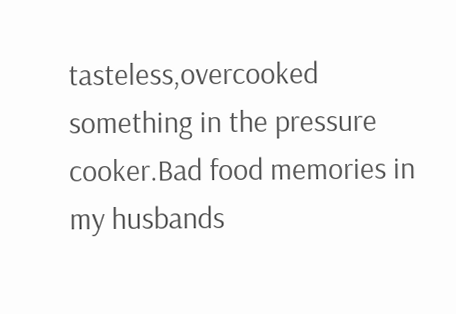tasteless,overcooked something in the pressure cooker.Bad food memories in my husbands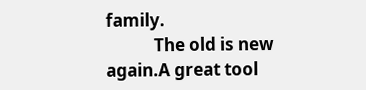family.
            The old is new again.A great tool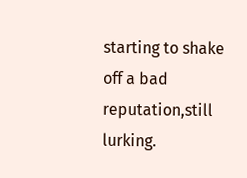starting to shake off a bad reputation,still lurking.